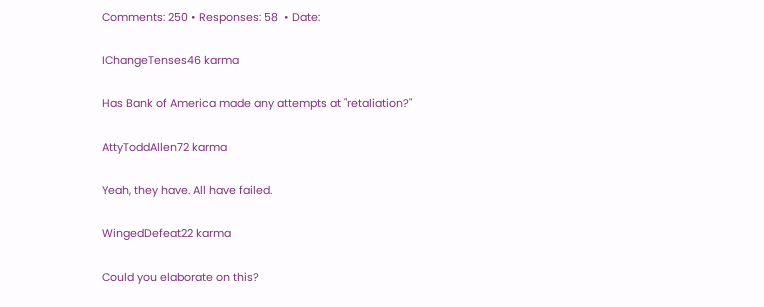Comments: 250 • Responses: 58  • Date:

IChangeTenses46 karma

Has Bank of America made any attempts at "retaliation?"

AttyToddAllen72 karma

Yeah, they have. All have failed.

WingedDefeat22 karma

Could you elaborate on this?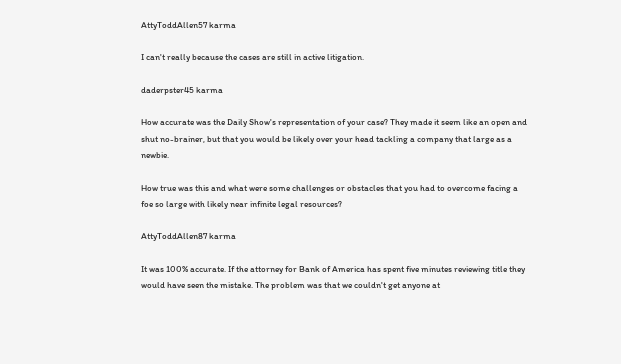AttyToddAllen57 karma

I can't really because the cases are still in active litigation.

daderpster45 karma

How accurate was the Daily Show's representation of your case? They made it seem like an open and shut no-brainer, but that you would be likely over your head tackling a company that large as a newbie.

How true was this and what were some challenges or obstacles that you had to overcome facing a foe so large with likely near infinite legal resources?

AttyToddAllen87 karma

It was 100% accurate. If the attorney for Bank of America has spent five minutes reviewing title they would have seen the mistake. The problem was that we couldn't get anyone at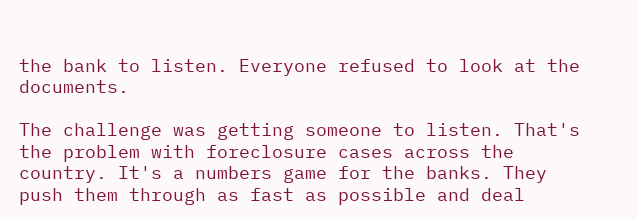the bank to listen. Everyone refused to look at the documents.

The challenge was getting someone to listen. That's the problem with foreclosure cases across the country. It's a numbers game for the banks. They push them through as fast as possible and deal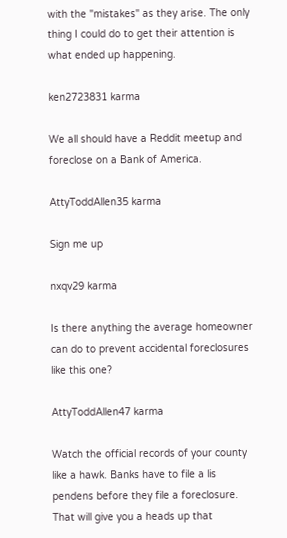with the "mistakes" as they arise. The only thing I could do to get their attention is what ended up happening.

ken2723831 karma

We all should have a Reddit meetup and foreclose on a Bank of America.

AttyToddAllen35 karma

Sign me up

nxqv29 karma

Is there anything the average homeowner can do to prevent accidental foreclosures like this one?

AttyToddAllen47 karma

Watch the official records of your county like a hawk. Banks have to file a lis pendens before they file a foreclosure. That will give you a heads up that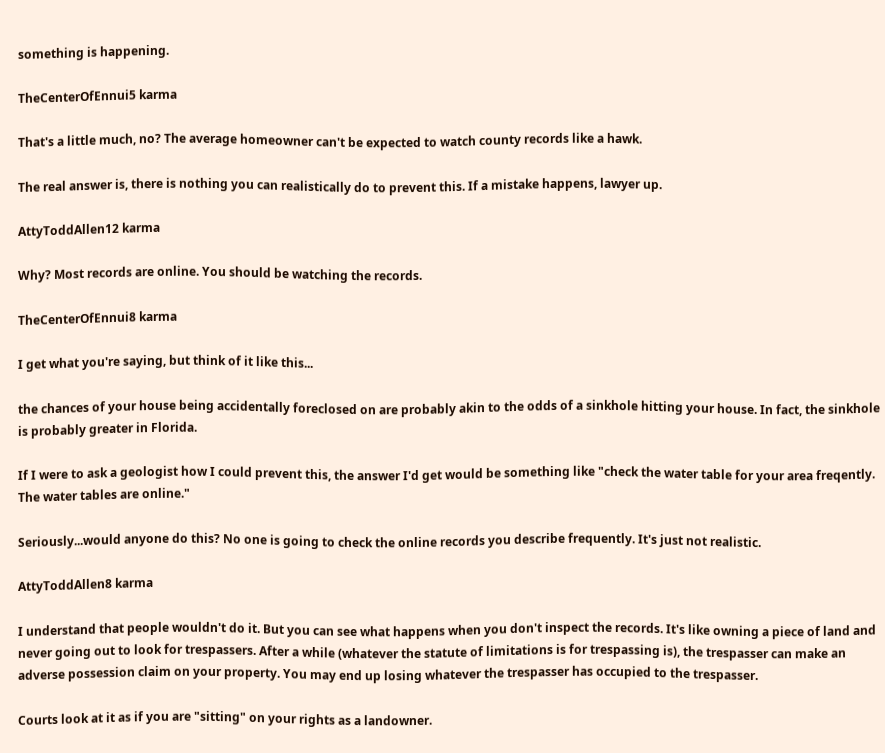something is happening.

TheCenterOfEnnui5 karma

That's a little much, no? The average homeowner can't be expected to watch county records like a hawk.

The real answer is, there is nothing you can realistically do to prevent this. If a mistake happens, lawyer up.

AttyToddAllen12 karma

Why? Most records are online. You should be watching the records.

TheCenterOfEnnui8 karma

I get what you're saying, but think of it like this...

the chances of your house being accidentally foreclosed on are probably akin to the odds of a sinkhole hitting your house. In fact, the sinkhole is probably greater in Florida.

If I were to ask a geologist how I could prevent this, the answer I'd get would be something like "check the water table for your area freqently. The water tables are online."

Seriously...would anyone do this? No one is going to check the online records you describe frequently. It's just not realistic.

AttyToddAllen8 karma

I understand that people wouldn't do it. But you can see what happens when you don't inspect the records. It's like owning a piece of land and never going out to look for trespassers. After a while (whatever the statute of limitations is for trespassing is), the trespasser can make an adverse possession claim on your property. You may end up losing whatever the trespasser has occupied to the trespasser.

Courts look at it as if you are "sitting" on your rights as a landowner.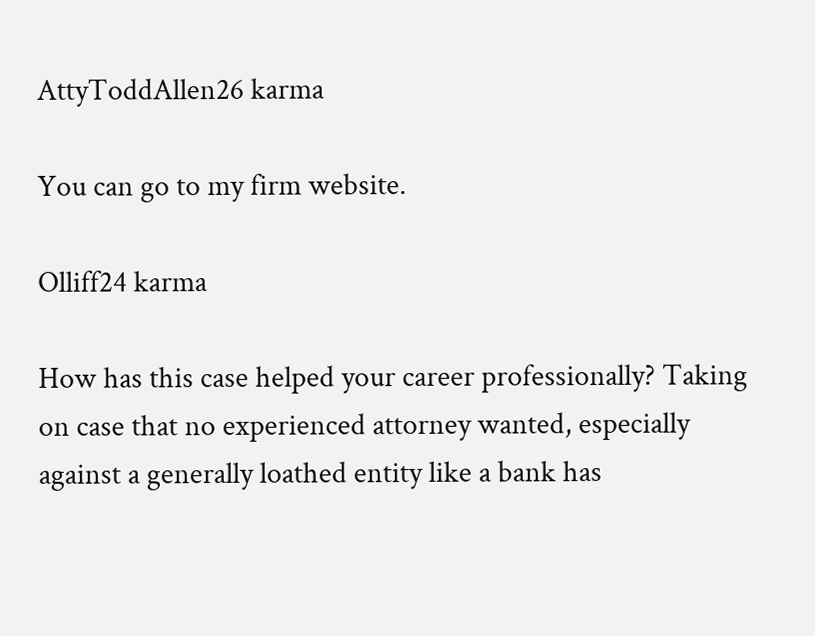AttyToddAllen26 karma

You can go to my firm website.

Olliff24 karma

How has this case helped your career professionally? Taking on case that no experienced attorney wanted, especially against a generally loathed entity like a bank has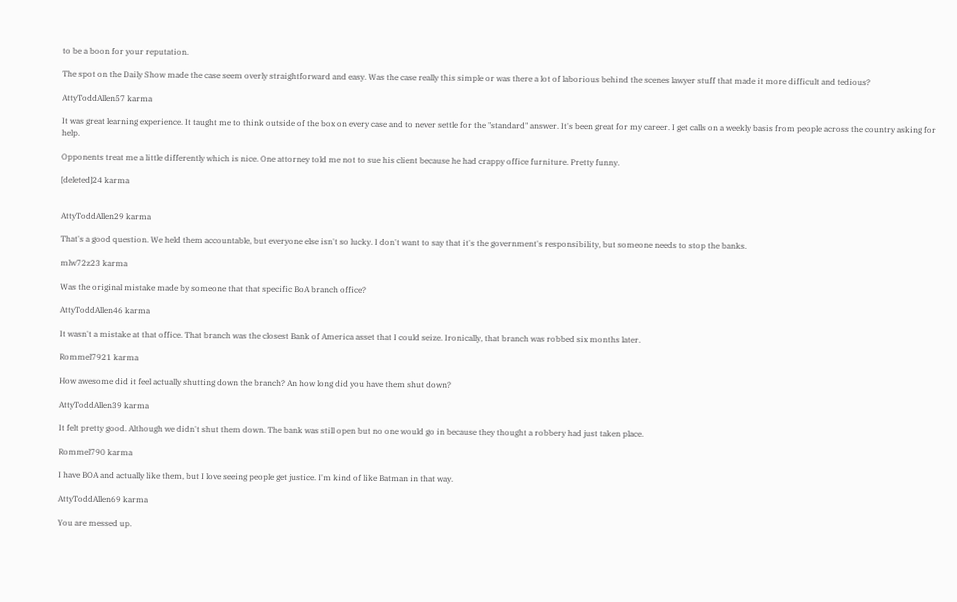to be a boon for your reputation.

The spot on the Daily Show made the case seem overly straightforward and easy. Was the case really this simple or was there a lot of laborious behind the scenes lawyer stuff that made it more difficult and tedious?

AttyToddAllen57 karma

It was great learning experience. It taught me to think outside of the box on every case and to never settle for the "standard" answer. It's been great for my career. I get calls on a weekly basis from people across the country asking for help.

Opponents treat me a little differently which is nice. One attorney told me not to sue his client because he had crappy office furniture. Pretty funny.

[deleted]24 karma


AttyToddAllen29 karma

That's a good question. We held them accountable, but everyone else isn't so lucky. I don't want to say that it's the government's responsibility, but someone needs to stop the banks.

mlw72z23 karma

Was the original mistake made by someone that that specific BoA branch office?

AttyToddAllen46 karma

It wasn't a mistake at that office. That branch was the closest Bank of America asset that I could seize. Ironically, that branch was robbed six months later.

Rommel7921 karma

How awesome did it feel actually shutting down the branch? An how long did you have them shut down?

AttyToddAllen39 karma

It felt pretty good. Although we didn't shut them down. The bank was still open but no one would go in because they thought a robbery had just taken place.

Rommel790 karma

I have BOA and actually like them, but I love seeing people get justice. I'm kind of like Batman in that way.

AttyToddAllen69 karma

You are messed up.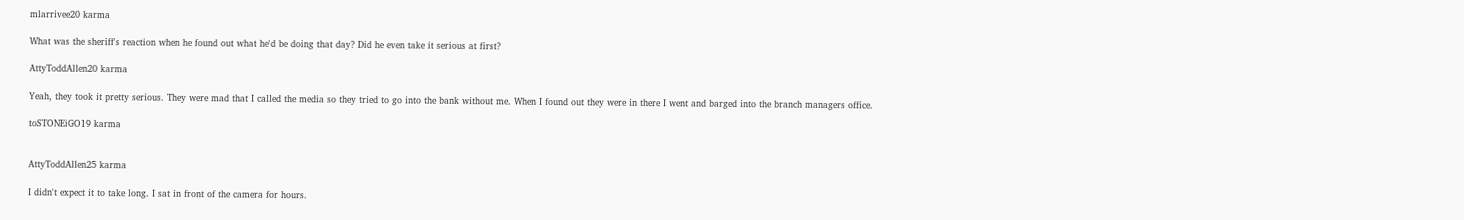mlarrivee20 karma

What was the sheriff's reaction when he found out what he'd be doing that day? Did he even take it serious at first?

AttyToddAllen20 karma

Yeah, they took it pretty serious. They were mad that I called the media so they tried to go into the bank without me. When I found out they were in there I went and barged into the branch managers office.

toSTONEiGO19 karma


AttyToddAllen25 karma

I didn't expect it to take long. I sat in front of the camera for hours.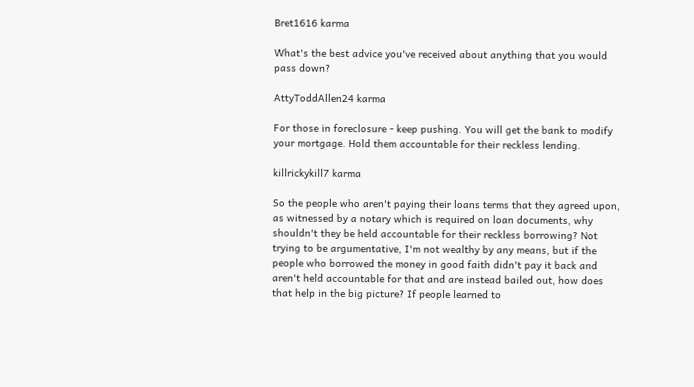Bret1616 karma

What's the best advice you've received about anything that you would pass down?

AttyToddAllen24 karma

For those in foreclosure - keep pushing. You will get the bank to modify your mortgage. Hold them accountable for their reckless lending.

killrickykill7 karma

So the people who aren't paying their loans terms that they agreed upon, as witnessed by a notary which is required on loan documents, why shouldn't they be held accountable for their reckless borrowing? Not trying to be argumentative, I'm not wealthy by any means, but if the people who borrowed the money in good faith didn't pay it back and aren't held accountable for that and are instead bailed out, how does that help in the big picture? If people learned to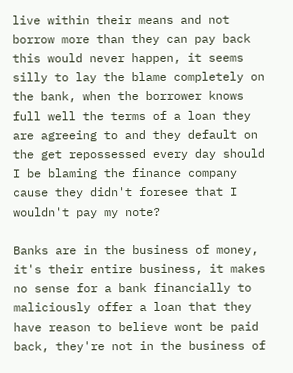live within their means and not borrow more than they can pay back this would never happen, it seems silly to lay the blame completely on the bank, when the borrower knows full well the terms of a loan they are agreeing to and they default on the get repossessed every day should I be blaming the finance company cause they didn't foresee that I wouldn't pay my note?

Banks are in the business of money, it's their entire business, it makes no sense for a bank financially to maliciously offer a loan that they have reason to believe wont be paid back, they're not in the business of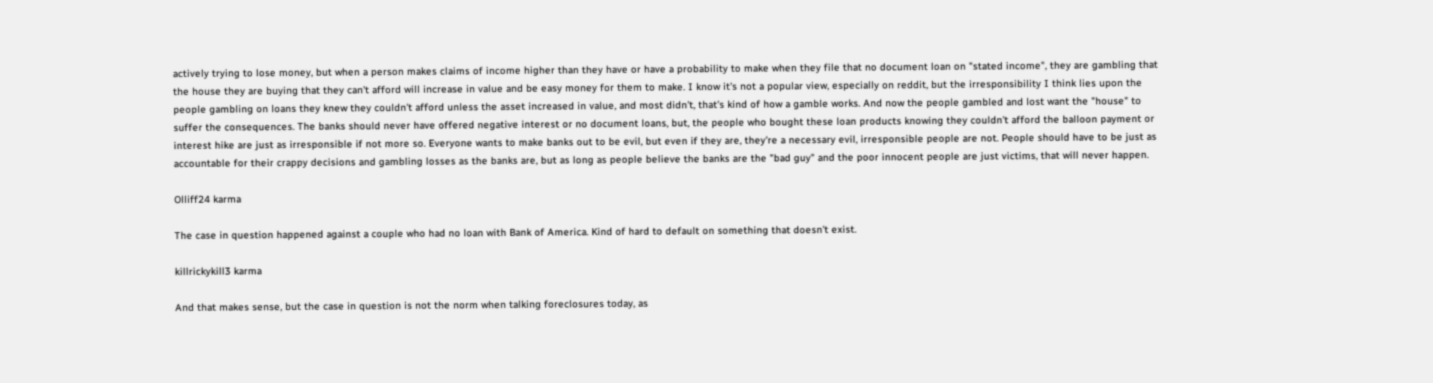actively trying to lose money, but when a person makes claims of income higher than they have or have a probability to make when they file that no document loan on "stated income", they are gambling that the house they are buying that they can't afford will increase in value and be easy money for them to make. I know it's not a popular view, especially on reddit, but the irresponsibility I think lies upon the people gambling on loans they knew they couldn't afford unless the asset increased in value, and most didn't, that's kind of how a gamble works. And now the people gambled and lost want the "house" to suffer the consequences. The banks should never have offered negative interest or no document loans, but, the people who bought these loan products knowing they couldn't afford the balloon payment or interest hike are just as irresponsible if not more so. Everyone wants to make banks out to be evil, but even if they are, they're a necessary evil, irresponsible people are not. People should have to be just as accountable for their crappy decisions and gambling losses as the banks are, but as long as people believe the banks are the "bad guy" and the poor innocent people are just victims, that will never happen.

Olliff24 karma

The case in question happened against a couple who had no loan with Bank of America. Kind of hard to default on something that doesn't exist.

killrickykill3 karma

And that makes sense, but the case in question is not the norm when talking foreclosures today, as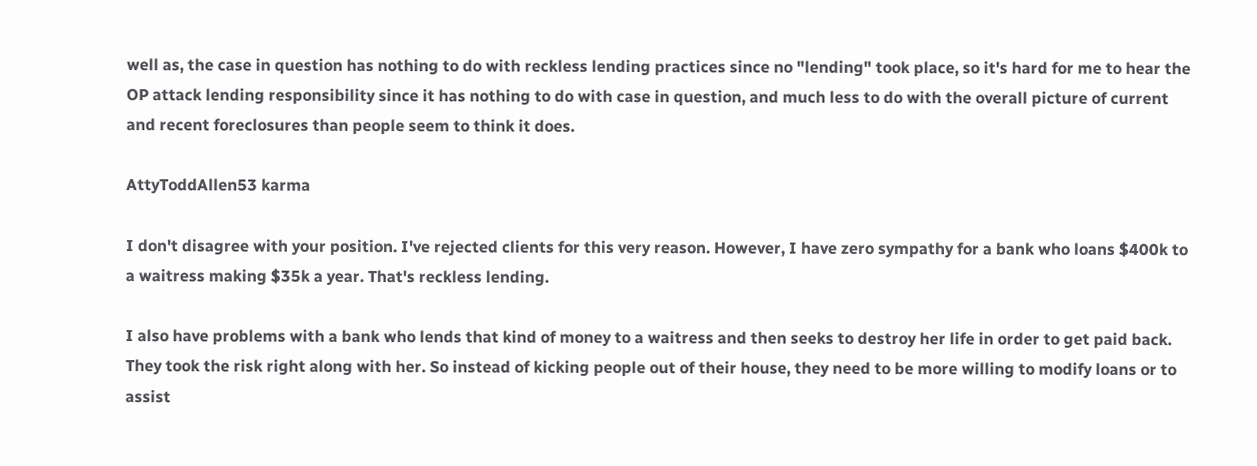well as, the case in question has nothing to do with reckless lending practices since no "lending" took place, so it's hard for me to hear the OP attack lending responsibility since it has nothing to do with case in question, and much less to do with the overall picture of current and recent foreclosures than people seem to think it does.

AttyToddAllen53 karma

I don't disagree with your position. I've rejected clients for this very reason. However, I have zero sympathy for a bank who loans $400k to a waitress making $35k a year. That's reckless lending.

I also have problems with a bank who lends that kind of money to a waitress and then seeks to destroy her life in order to get paid back. They took the risk right along with her. So instead of kicking people out of their house, they need to be more willing to modify loans or to assist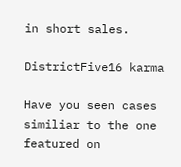in short sales.

DistrictFive16 karma

Have you seen cases similiar to the one featured on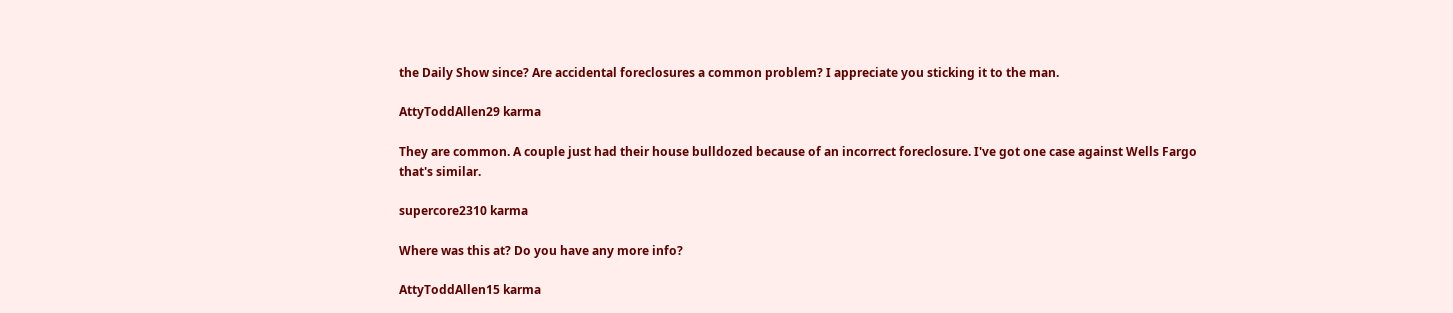the Daily Show since? Are accidental foreclosures a common problem? I appreciate you sticking it to the man.

AttyToddAllen29 karma

They are common. A couple just had their house bulldozed because of an incorrect foreclosure. I've got one case against Wells Fargo that's similar.

supercore2310 karma

Where was this at? Do you have any more info?

AttyToddAllen15 karma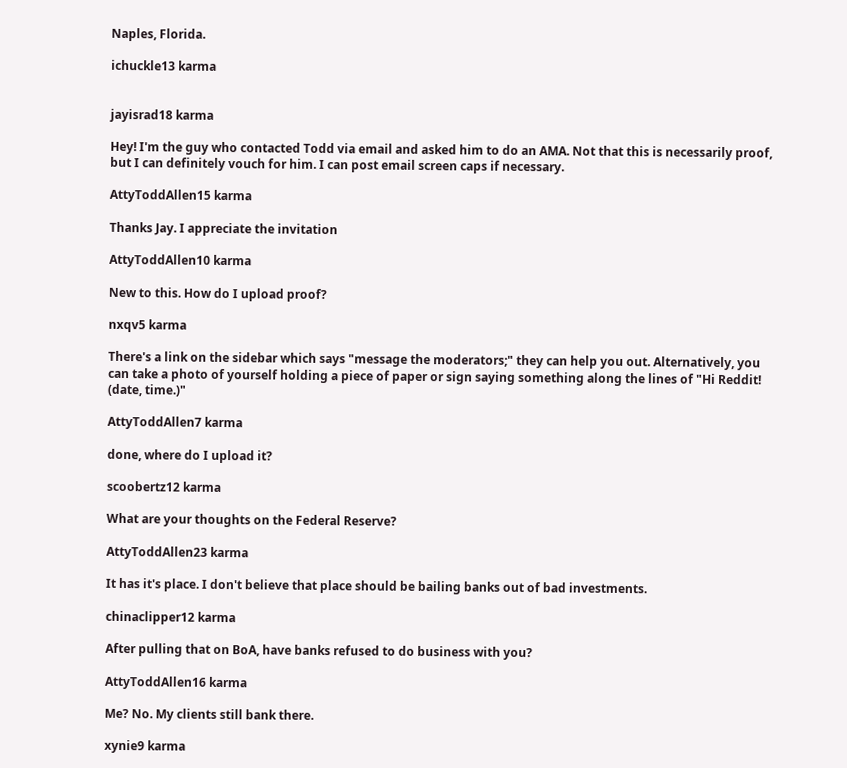Naples, Florida.

ichuckle13 karma


jayisrad18 karma

Hey! I'm the guy who contacted Todd via email and asked him to do an AMA. Not that this is necessarily proof, but I can definitely vouch for him. I can post email screen caps if necessary.

AttyToddAllen15 karma

Thanks Jay. I appreciate the invitation

AttyToddAllen10 karma

New to this. How do I upload proof?

nxqv5 karma

There's a link on the sidebar which says "message the moderators;" they can help you out. Alternatively, you can take a photo of yourself holding a piece of paper or sign saying something along the lines of "Hi Reddit! (date, time.)"

AttyToddAllen7 karma

done, where do I upload it?

scoobertz12 karma

What are your thoughts on the Federal Reserve?

AttyToddAllen23 karma

It has it's place. I don't believe that place should be bailing banks out of bad investments.

chinaclipper12 karma

After pulling that on BoA, have banks refused to do business with you?

AttyToddAllen16 karma

Me? No. My clients still bank there.

xynie9 karma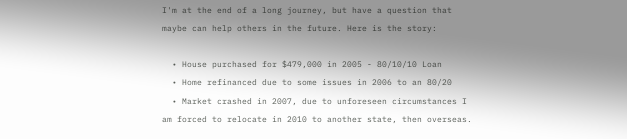I'm at the end of a long journey, but have a question that maybe can help others in the future. Here is the story:

  • House purchased for $479,000 in 2005 - 80/10/10 Loan
  • Home refinanced due to some issues in 2006 to an 80/20
  • Market crashed in 2007, due to unforeseen circumstances I am forced to relocate in 2010 to another state, then overseas.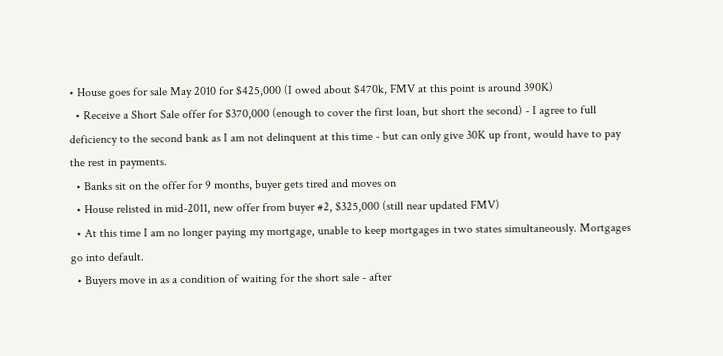• House goes for sale May 2010 for $425,000 (I owed about $470k, FMV at this point is around 390K)
  • Receive a Short Sale offer for $370,000 (enough to cover the first loan, but short the second) - I agree to full deficiency to the second bank as I am not delinquent at this time - but can only give 30K up front, would have to pay the rest in payments.
  • Banks sit on the offer for 9 months, buyer gets tired and moves on
  • House relisted in mid-2011, new offer from buyer #2, $325,000 (still near updated FMV)
  • At this time I am no longer paying my mortgage, unable to keep mortgages in two states simultaneously. Mortgages go into default.
  • Buyers move in as a condition of waiting for the short sale - after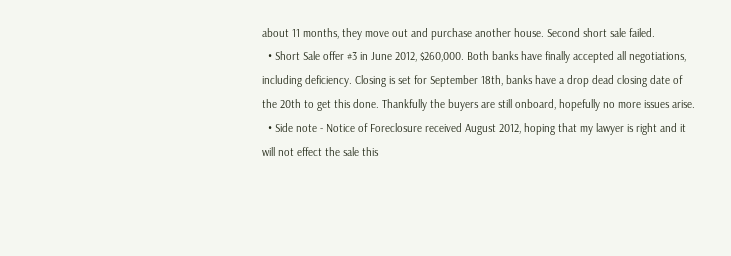about 11 months, they move out and purchase another house. Second short sale failed.
  • Short Sale offer #3 in June 2012, $260,000. Both banks have finally accepted all negotiations, including deficiency. Closing is set for September 18th, banks have a drop dead closing date of the 20th to get this done. Thankfully the buyers are still onboard, hopefully no more issues arise.
  • Side note - Notice of Foreclosure received August 2012, hoping that my lawyer is right and it will not effect the sale this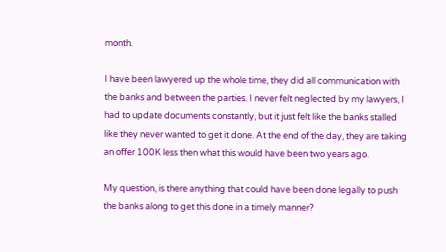month.

I have been lawyered up the whole time, they did all communication with the banks and between the parties. I never felt neglected by my lawyers, I had to update documents constantly, but it just felt like the banks stalled like they never wanted to get it done. At the end of the day, they are taking an offer 100K less then what this would have been two years ago.

My question, is there anything that could have been done legally to push the banks along to get this done in a timely manner?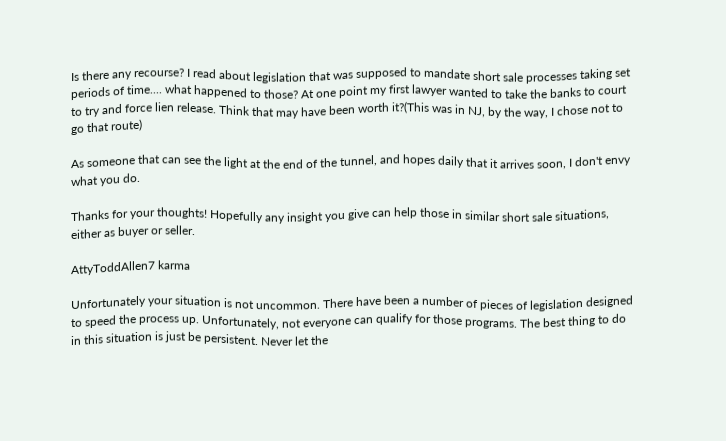Is there any recourse? I read about legislation that was supposed to mandate short sale processes taking set periods of time.... what happened to those? At one point my first lawyer wanted to take the banks to court to try and force lien release. Think that may have been worth it?(This was in NJ, by the way, I chose not to go that route)

As someone that can see the light at the end of the tunnel, and hopes daily that it arrives soon, I don't envy what you do.

Thanks for your thoughts! Hopefully any insight you give can help those in similar short sale situations, either as buyer or seller.

AttyToddAllen7 karma

Unfortunately your situation is not uncommon. There have been a number of pieces of legislation designed to speed the process up. Unfortunately, not everyone can qualify for those programs. The best thing to do in this situation is just be persistent. Never let the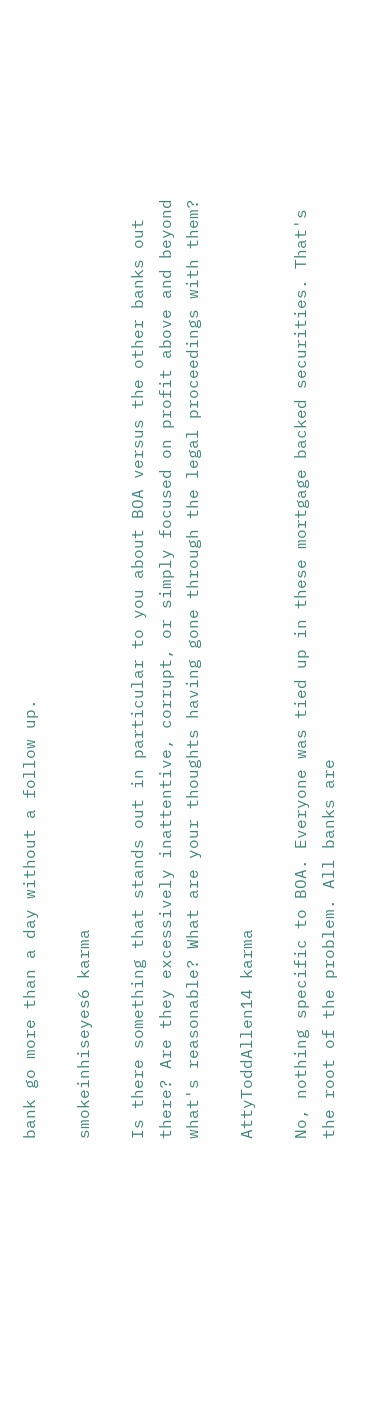bank go more than a day without a follow up.

smokeinhiseyes6 karma

Is there something that stands out in particular to you about BOA versus the other banks out there? Are they excessively inattentive, corrupt, or simply focused on profit above and beyond what's reasonable? What are your thoughts having gone through the legal proceedings with them?

AttyToddAllen14 karma

No, nothing specific to BOA. Everyone was tied up in these mortgage backed securities. That's the root of the problem. All banks are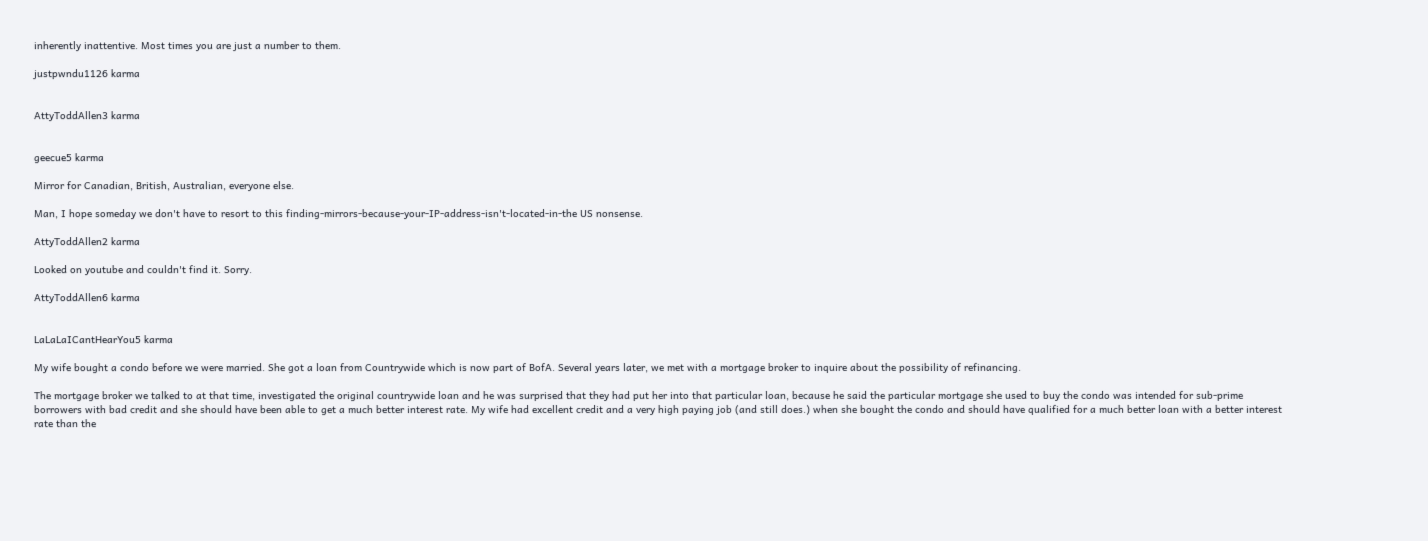inherently inattentive. Most times you are just a number to them.

justpwndu1126 karma


AttyToddAllen3 karma


geecue5 karma

Mirror for Canadian, British, Australian, everyone else.

Man, I hope someday we don't have to resort to this finding-mirrors-because-your-IP-address-isn't-located-in-the US nonsense.

AttyToddAllen2 karma

Looked on youtube and couldn't find it. Sorry.

AttyToddAllen6 karma


LaLaLaICantHearYou5 karma

My wife bought a condo before we were married. She got a loan from Countrywide which is now part of BofA. Several years later, we met with a mortgage broker to inquire about the possibility of refinancing.

The mortgage broker we talked to at that time, investigated the original countrywide loan and he was surprised that they had put her into that particular loan, because he said the particular mortgage she used to buy the condo was intended for sub-prime borrowers with bad credit and she should have been able to get a much better interest rate. My wife had excellent credit and a very high paying job (and still does.) when she bought the condo and should have qualified for a much better loan with a better interest rate than the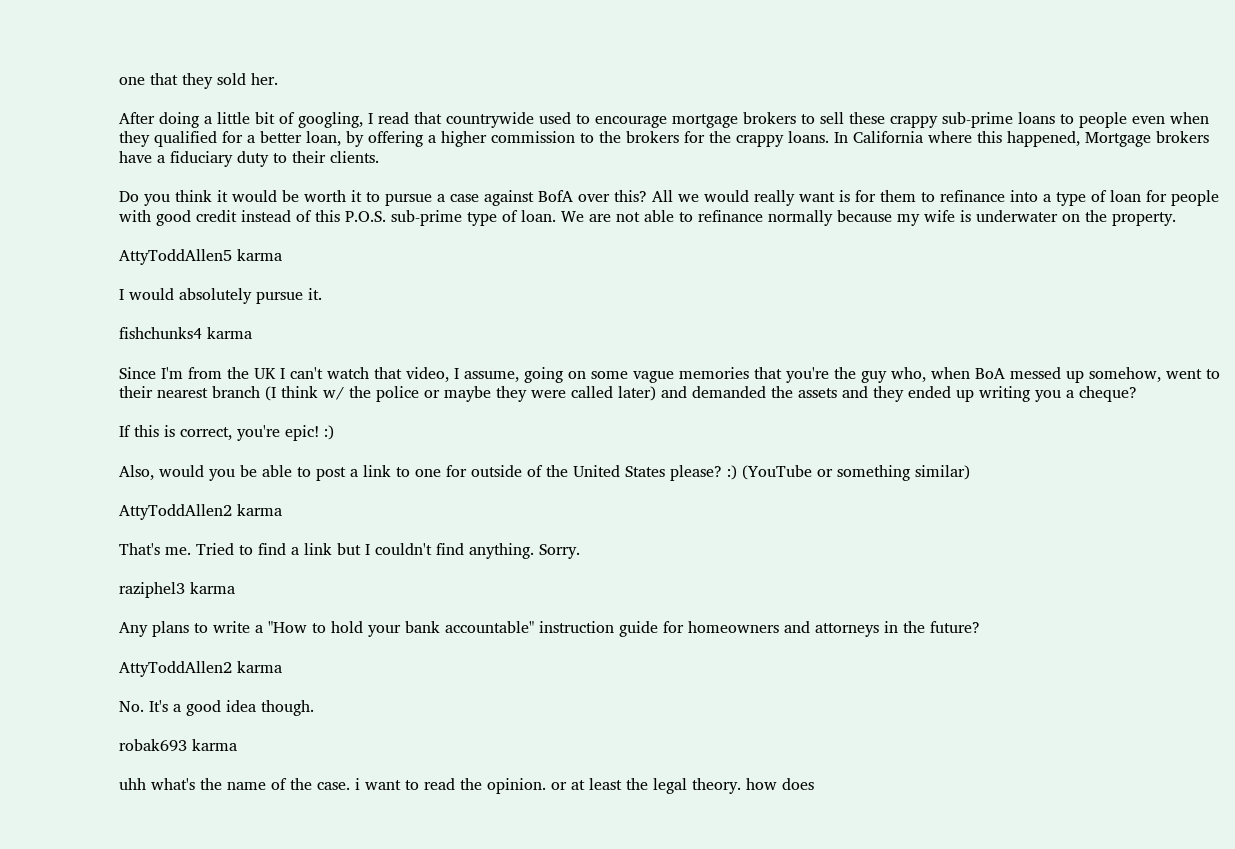one that they sold her.

After doing a little bit of googling, I read that countrywide used to encourage mortgage brokers to sell these crappy sub-prime loans to people even when they qualified for a better loan, by offering a higher commission to the brokers for the crappy loans. In California where this happened, Mortgage brokers have a fiduciary duty to their clients.

Do you think it would be worth it to pursue a case against BofA over this? All we would really want is for them to refinance into a type of loan for people with good credit instead of this P.O.S. sub-prime type of loan. We are not able to refinance normally because my wife is underwater on the property.

AttyToddAllen5 karma

I would absolutely pursue it.

fishchunks4 karma

Since I'm from the UK I can't watch that video, I assume, going on some vague memories that you're the guy who, when BoA messed up somehow, went to their nearest branch (I think w/ the police or maybe they were called later) and demanded the assets and they ended up writing you a cheque?

If this is correct, you're epic! :)

Also, would you be able to post a link to one for outside of the United States please? :) (YouTube or something similar)

AttyToddAllen2 karma

That's me. Tried to find a link but I couldn't find anything. Sorry.

raziphel3 karma

Any plans to write a "How to hold your bank accountable" instruction guide for homeowners and attorneys in the future?

AttyToddAllen2 karma

No. It's a good idea though.

robak693 karma

uhh what's the name of the case. i want to read the opinion. or at least the legal theory. how does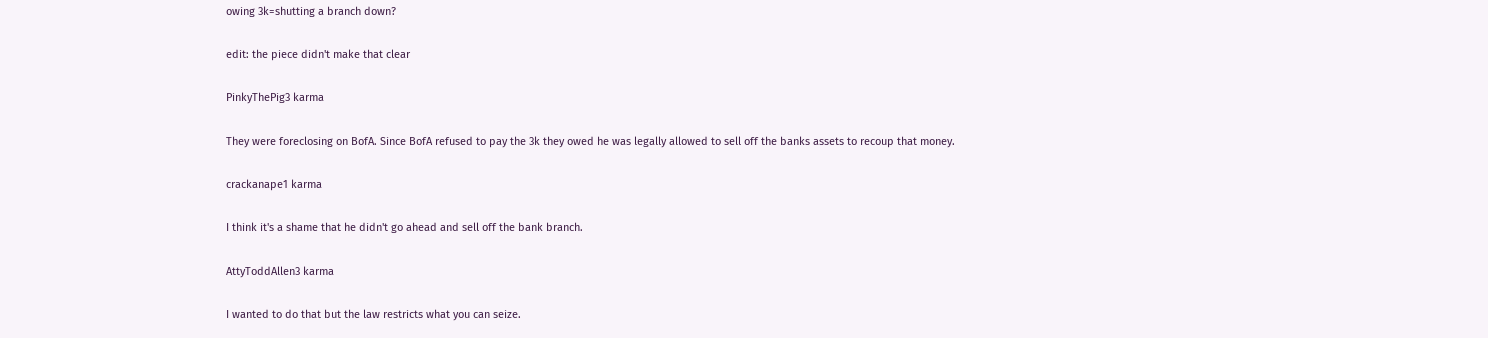owing 3k=shutting a branch down?

edit: the piece didn't make that clear

PinkyThePig3 karma

They were foreclosing on BofA. Since BofA refused to pay the 3k they owed he was legally allowed to sell off the banks assets to recoup that money.

crackanape1 karma

I think it's a shame that he didn't go ahead and sell off the bank branch.

AttyToddAllen3 karma

I wanted to do that but the law restricts what you can seize.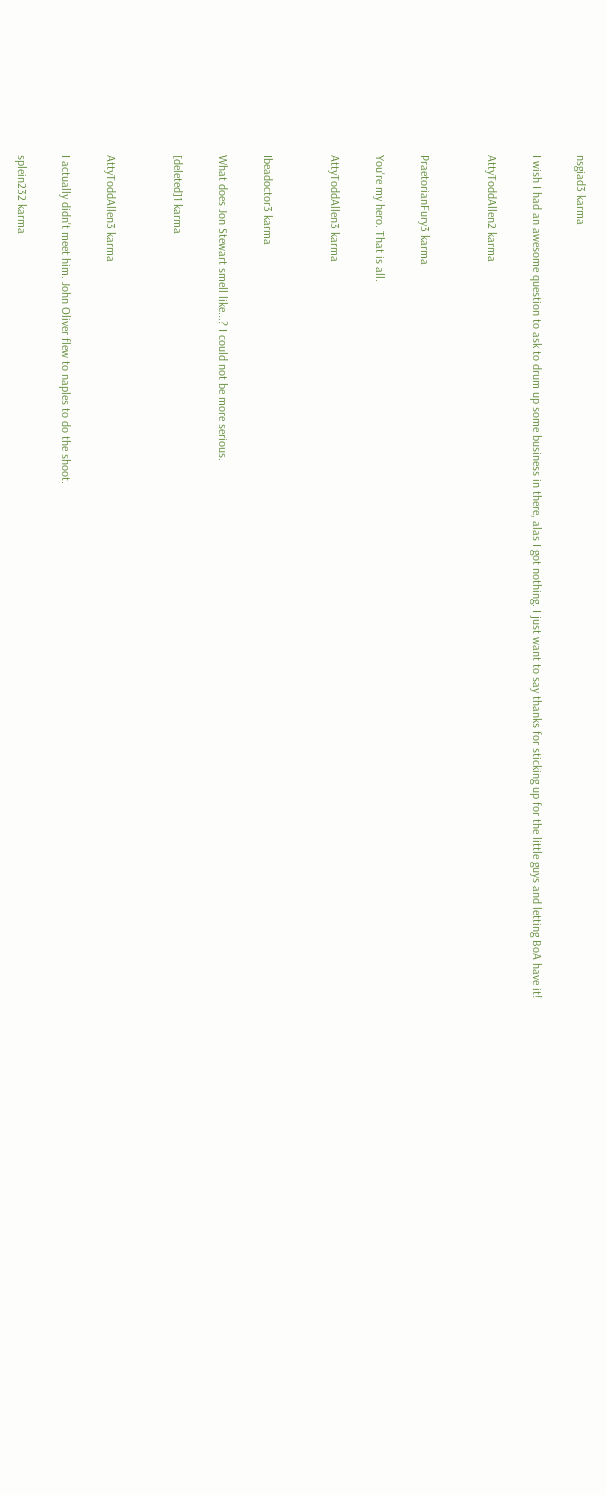nsgiad3 karma

I wish I had an awesome question to ask to drum up some business in there, alas I got nothing. I just want to say thanks for sticking up for the little guys and letting BoA have it!

AttyToddAllen2 karma


PraetorianFury3 karma

You're my hero. That is all.

AttyToddAllen3 karma


Ibeadoctor3 karma

What does Jon Stewart smell like...? I could not be more serious.

[deleted]1 karma


AttyToddAllen3 karma

I actually didn't meet him. John Oliver flew to naples to do the shoot.

splein232 karma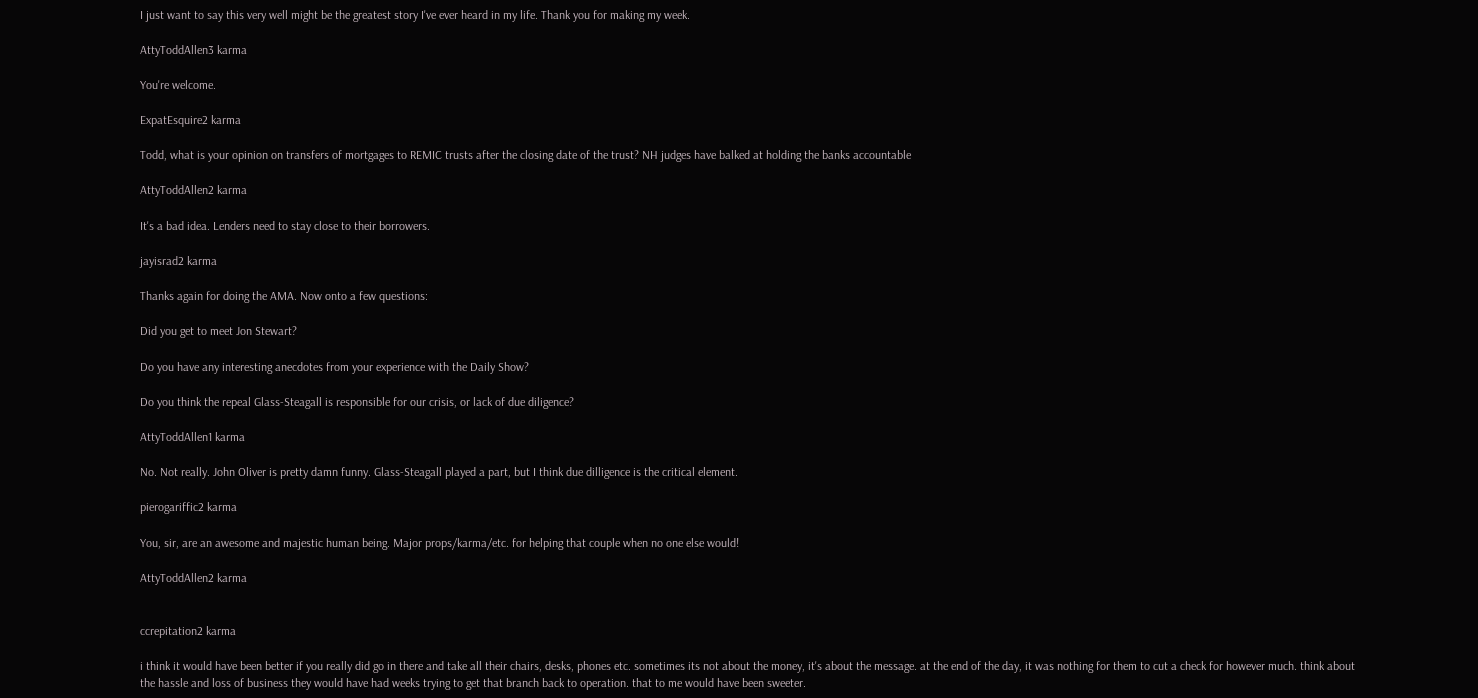I just want to say this very well might be the greatest story I've ever heard in my life. Thank you for making my week.

AttyToddAllen3 karma

You're welcome.

ExpatEsquire2 karma

Todd, what is your opinion on transfers of mortgages to REMIC trusts after the closing date of the trust? NH judges have balked at holding the banks accountable

AttyToddAllen2 karma

It's a bad idea. Lenders need to stay close to their borrowers.

jayisrad2 karma

Thanks again for doing the AMA. Now onto a few questions:

Did you get to meet Jon Stewart?

Do you have any interesting anecdotes from your experience with the Daily Show?

Do you think the repeal Glass-Steagall is responsible for our crisis, or lack of due diligence?

AttyToddAllen1 karma

No. Not really. John Oliver is pretty damn funny. Glass-Steagall played a part, but I think due dilligence is the critical element.

pierogariffic2 karma

You, sir, are an awesome and majestic human being. Major props/karma/etc. for helping that couple when no one else would!

AttyToddAllen2 karma


ccrepitation2 karma

i think it would have been better if you really did go in there and take all their chairs, desks, phones etc. sometimes its not about the money, it's about the message. at the end of the day, it was nothing for them to cut a check for however much. think about the hassle and loss of business they would have had weeks trying to get that branch back to operation. that to me would have been sweeter.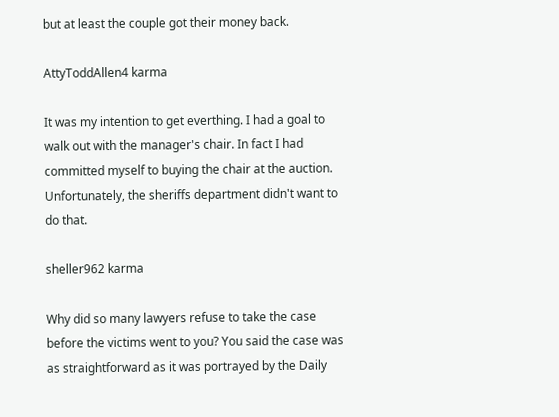but at least the couple got their money back.

AttyToddAllen4 karma

It was my intention to get everthing. I had a goal to walk out with the manager's chair. In fact I had committed myself to buying the chair at the auction. Unfortunately, the sheriffs department didn't want to do that.

sheller962 karma

Why did so many lawyers refuse to take the case before the victims went to you? You said the case was as straightforward as it was portrayed by the Daily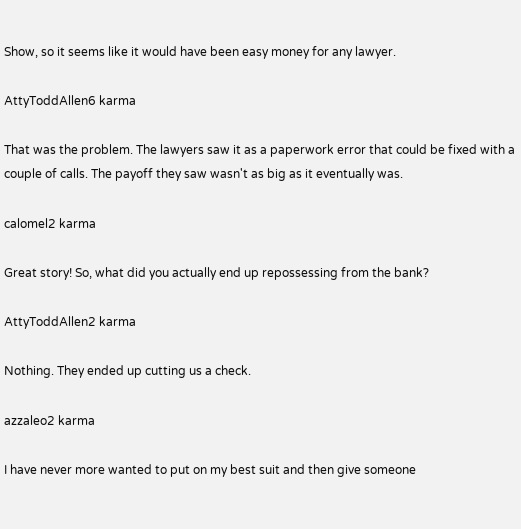Show, so it seems like it would have been easy money for any lawyer.

AttyToddAllen6 karma

That was the problem. The lawyers saw it as a paperwork error that could be fixed with a couple of calls. The payoff they saw wasn't as big as it eventually was.

calomel2 karma

Great story! So, what did you actually end up repossessing from the bank?

AttyToddAllen2 karma

Nothing. They ended up cutting us a check.

azzaleo2 karma

I have never more wanted to put on my best suit and then give someone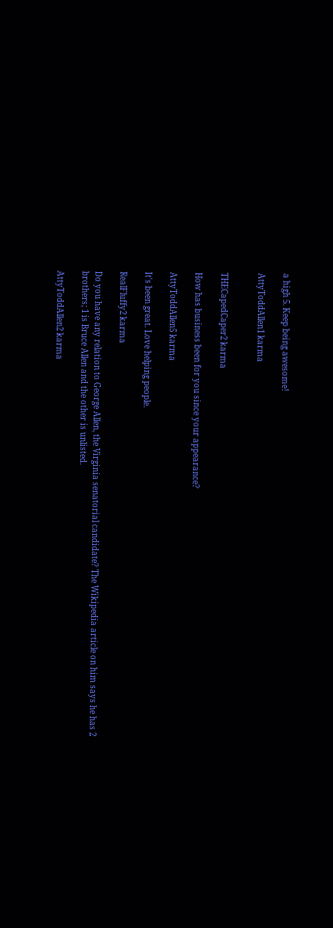a high 5. Keep being awesome!

AttyToddAllen1 karma


THECapedCaper2 karma

How has business been for you since your appearance?

AttyToddAllen5 karma

It's been great. Love helping people.

RealFluffy2 karma

Do you have any relation to George Allen, the Virginia senatorial candidate? The Wikipedia article on him says he has 2 brothers; 1 is Bruce Allen and the other is unlisted.

AttyToddAllen2 karma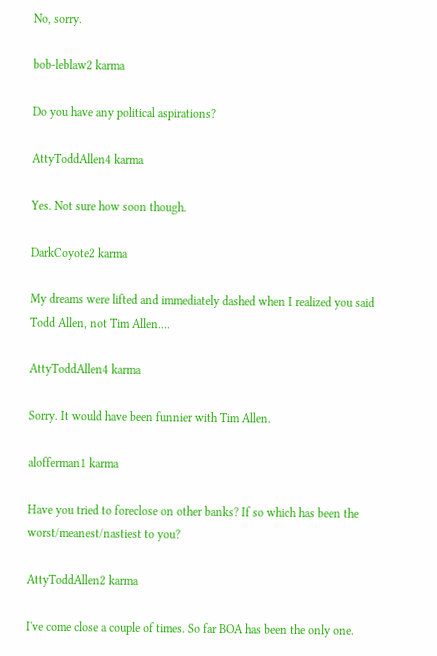No, sorry.

bob-leblaw2 karma

Do you have any political aspirations?

AttyToddAllen4 karma

Yes. Not sure how soon though.

DarkCoyote2 karma

My dreams were lifted and immediately dashed when I realized you said Todd Allen, not Tim Allen....

AttyToddAllen4 karma

Sorry. It would have been funnier with Tim Allen.

alofferman1 karma

Have you tried to foreclose on other banks? If so which has been the worst/meanest/nastiest to you?

AttyToddAllen2 karma

I've come close a couple of times. So far BOA has been the only one.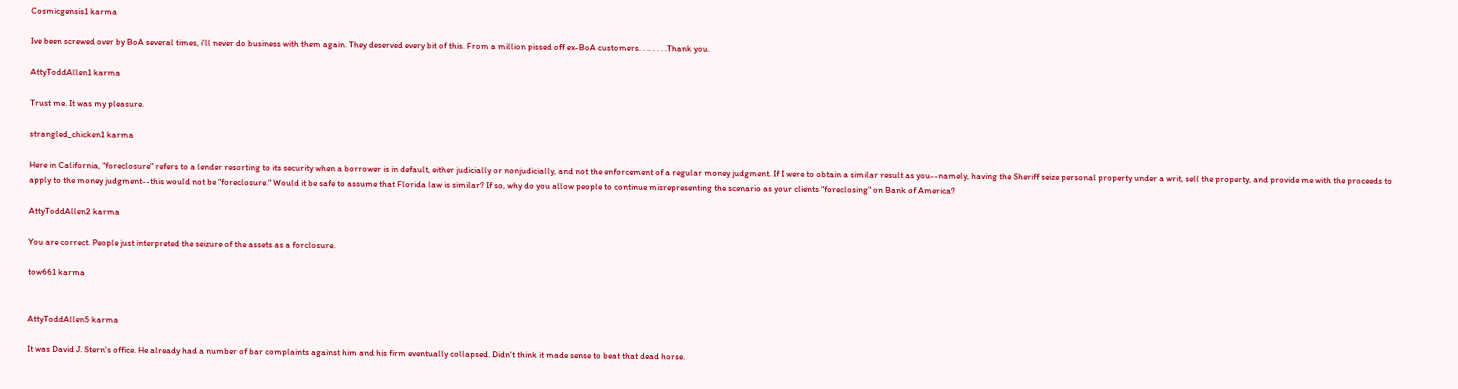Cosmicgensis1 karma

Ive been screwed over by BoA several times, i'll never do business with them again. They deserved every bit of this. From a million pissed off ex-BoA customers. . .. . . . .Thank you.

AttyToddAllen1 karma

Trust me. It was my pleasure.

strangled_chicken1 karma

Here in California, "foreclosure" refers to a lender resorting to its security when a borrower is in default, either judicially or nonjudicially, and not the enforcement of a regular money judgment. If I were to obtain a similar result as you--namely, having the Sheriff seize personal property under a writ, sell the property, and provide me with the proceeds to apply to the money judgment--this would not be "foreclosure." Would it be safe to assume that Florida law is similar? If so, why do you allow people to continue misrepresenting the scenario as your clients "foreclosing" on Bank of America?

AttyToddAllen2 karma

You are correct. People just interpreted the seizure of the assets as a forclosure.

tow661 karma


AttyToddAllen5 karma

It was David J. Stern's office. He already had a number of bar complaints against him and his firm eventually collapsed. Didn't think it made sense to beat that dead horse.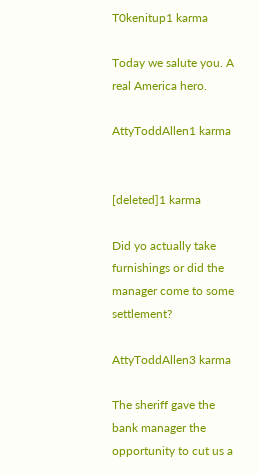T0kenitup1 karma

Today we salute you. A real America hero.

AttyToddAllen1 karma


[deleted]1 karma

Did yo actually take furnishings or did the manager come to some settlement?

AttyToddAllen3 karma

The sheriff gave the bank manager the opportunity to cut us a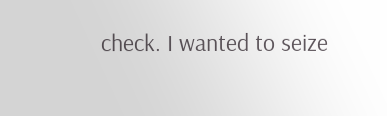check. I wanted to seize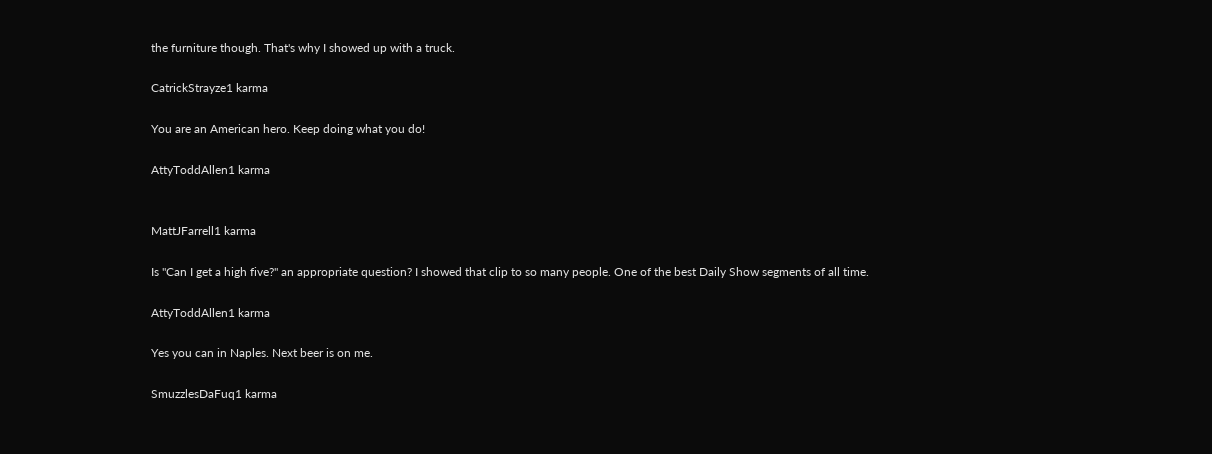the furniture though. That's why I showed up with a truck.

CatrickStrayze1 karma

You are an American hero. Keep doing what you do!

AttyToddAllen1 karma


MattJFarrell1 karma

Is "Can I get a high five?" an appropriate question? I showed that clip to so many people. One of the best Daily Show segments of all time.

AttyToddAllen1 karma

Yes you can in Naples. Next beer is on me.

SmuzzlesDaFuq1 karma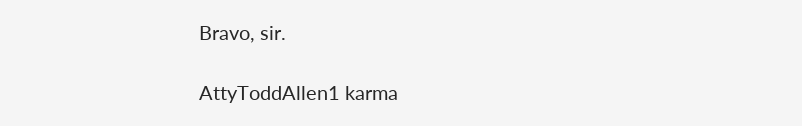Bravo, sir.

AttyToddAllen1 karma